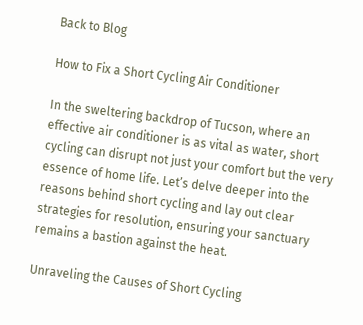Back to Blog

How to Fix a Short Cycling Air Conditioner

In the sweltering backdrop of Tucson, where an effective air conditioner is as vital as water, short cycling can disrupt not just your comfort but the very essence of home life. Let’s delve deeper into the reasons behind short cycling and lay out clear strategies for resolution, ensuring your sanctuary remains a bastion against the heat.

Unraveling the Causes of Short Cycling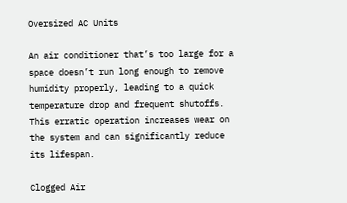Oversized AC Units

An air conditioner that’s too large for a space doesn’t run long enough to remove humidity properly, leading to a quick temperature drop and frequent shutoffs. This erratic operation increases wear on the system and can significantly reduce its lifespan.

Clogged Air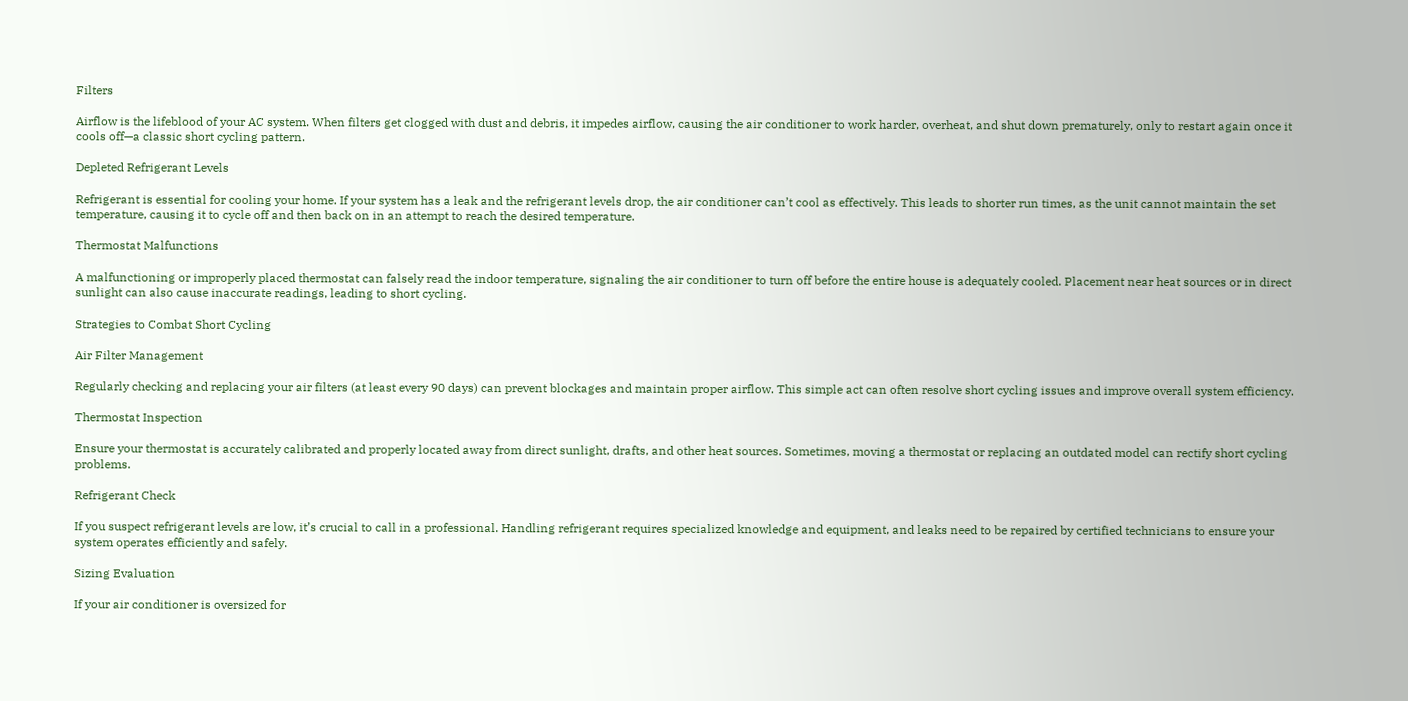Filters

Airflow is the lifeblood of your AC system. When filters get clogged with dust and debris, it impedes airflow, causing the air conditioner to work harder, overheat, and shut down prematurely, only to restart again once it cools off—a classic short cycling pattern.

Depleted Refrigerant Levels

Refrigerant is essential for cooling your home. If your system has a leak and the refrigerant levels drop, the air conditioner can’t cool as effectively. This leads to shorter run times, as the unit cannot maintain the set temperature, causing it to cycle off and then back on in an attempt to reach the desired temperature.

Thermostat Malfunctions

A malfunctioning or improperly placed thermostat can falsely read the indoor temperature, signaling the air conditioner to turn off before the entire house is adequately cooled. Placement near heat sources or in direct sunlight can also cause inaccurate readings, leading to short cycling.

Strategies to Combat Short Cycling

Air Filter Management

Regularly checking and replacing your air filters (at least every 90 days) can prevent blockages and maintain proper airflow. This simple act can often resolve short cycling issues and improve overall system efficiency.

Thermostat Inspection

Ensure your thermostat is accurately calibrated and properly located away from direct sunlight, drafts, and other heat sources. Sometimes, moving a thermostat or replacing an outdated model can rectify short cycling problems.

Refrigerant Check

If you suspect refrigerant levels are low, it’s crucial to call in a professional. Handling refrigerant requires specialized knowledge and equipment, and leaks need to be repaired by certified technicians to ensure your system operates efficiently and safely.

Sizing Evaluation

If your air conditioner is oversized for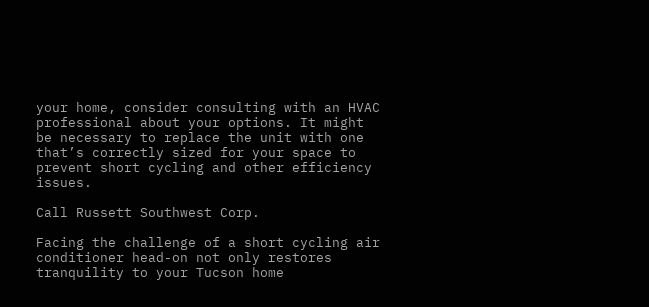your home, consider consulting with an HVAC professional about your options. It might be necessary to replace the unit with one that’s correctly sized for your space to prevent short cycling and other efficiency issues.

Call Russett Southwest Corp.

Facing the challenge of a short cycling air conditioner head-on not only restores tranquility to your Tucson home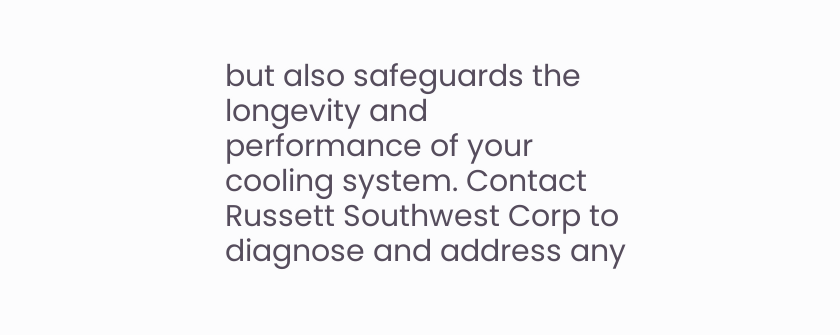but also safeguards the longevity and performance of your cooling system. Contact Russett Southwest Corp to diagnose and address any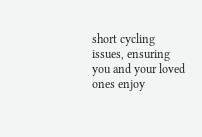short cycling issues, ensuring you and your loved ones enjoy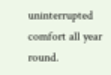uninterrupted comfort all year round.